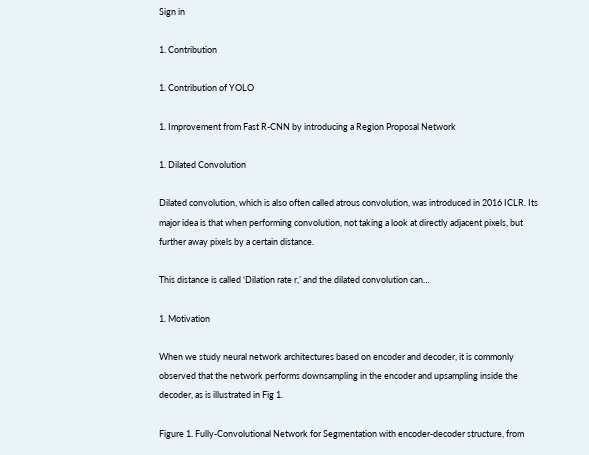Sign in

1. Contribution

1. Contribution of YOLO

1. Improvement from Fast R-CNN by introducing a Region Proposal Network

1. Dilated Convolution

Dilated convolution, which is also often called atrous convolution, was introduced in 2016 ICLR. Its major idea is that when performing convolution, not taking a look at directly adjacent pixels, but further away pixels by a certain distance.

This distance is called ‘Dilation rate r,’ and the dilated convolution can…

1. Motivation

When we study neural network architectures based on encoder and decoder, it is commonly observed that the network performs downsampling in the encoder and upsampling inside the decoder, as is illustrated in Fig 1.

Figure 1. Fully-Convolutional Network for Segmentation with encoder-decoder structure, from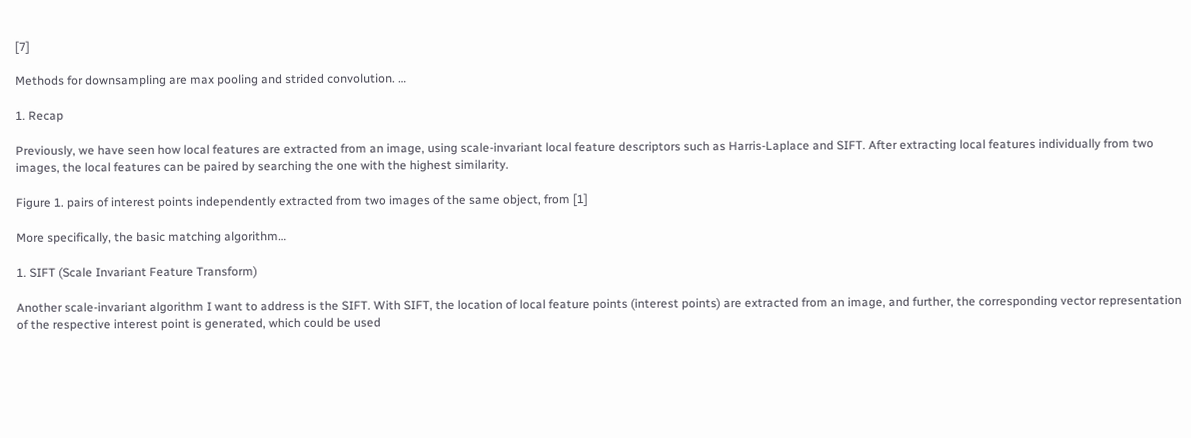[7]

Methods for downsampling are max pooling and strided convolution. …

1. Recap

Previously, we have seen how local features are extracted from an image, using scale-invariant local feature descriptors such as Harris-Laplace and SIFT. After extracting local features individually from two images, the local features can be paired by searching the one with the highest similarity.

Figure 1. pairs of interest points independently extracted from two images of the same object, from [1]

More specifically, the basic matching algorithm…

1. SIFT (Scale Invariant Feature Transform)

Another scale-invariant algorithm I want to address is the SIFT. With SIFT, the location of local feature points (interest points) are extracted from an image, and further, the corresponding vector representation of the respective interest point is generated, which could be used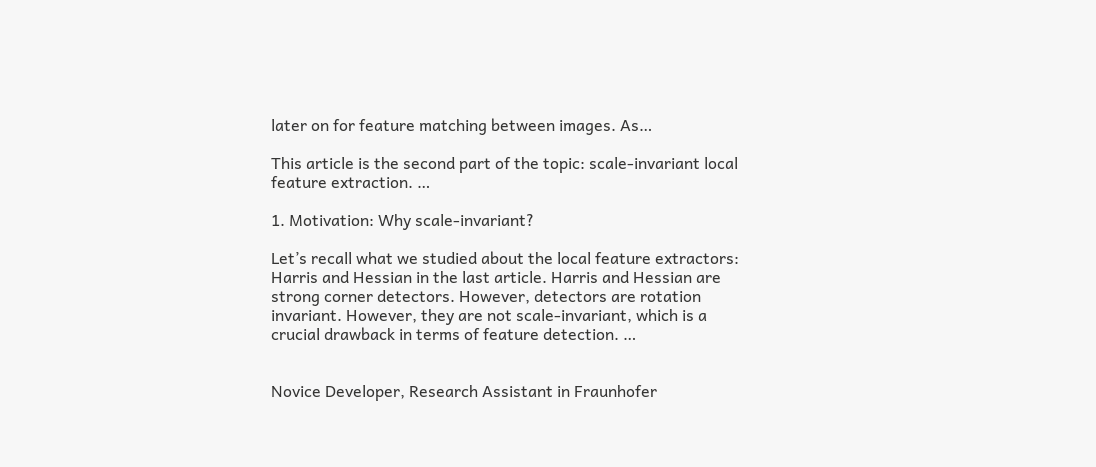later on for feature matching between images. As…

This article is the second part of the topic: scale-invariant local feature extraction. …

1. Motivation: Why scale-invariant?

Let’s recall what we studied about the local feature extractors: Harris and Hessian in the last article. Harris and Hessian are strong corner detectors. However, detectors are rotation invariant. However, they are not scale-invariant, which is a crucial drawback in terms of feature detection. …


Novice Developer, Research Assistant in Fraunhofer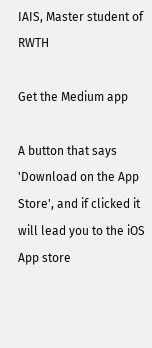IAIS, Master student of RWTH

Get the Medium app

A button that says 'Download on the App Store', and if clicked it will lead you to the iOS App store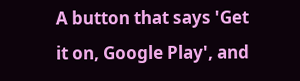A button that says 'Get it on, Google Play', and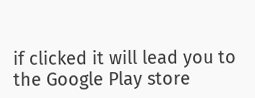if clicked it will lead you to the Google Play store